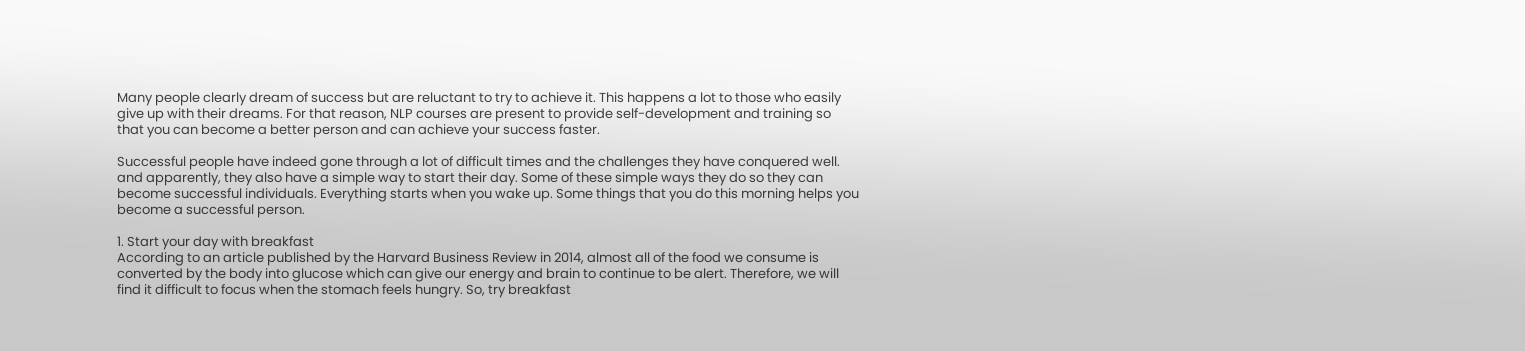Many people clearly dream of success but are reluctant to try to achieve it. This happens a lot to those who easily give up with their dreams. For that reason, NLP courses are present to provide self-development and training so that you can become a better person and can achieve your success faster.

Successful people have indeed gone through a lot of difficult times and the challenges they have conquered well. and apparently, they also have a simple way to start their day. Some of these simple ways they do so they can become successful individuals. Everything starts when you wake up. Some things that you do this morning helps you become a successful person.

1. Start your day with breakfast
According to an article published by the Harvard Business Review in 2014, almost all of the food we consume is converted by the body into glucose which can give our energy and brain to continue to be alert. Therefore, we will find it difficult to focus when the stomach feels hungry. So, try breakfast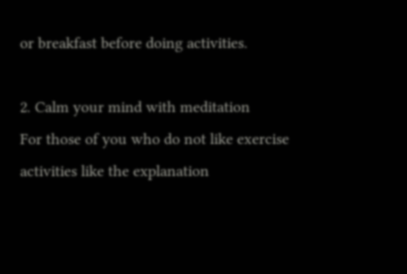or breakfast before doing activities.

2. Calm your mind with meditation
For those of you who do not like exercise activities like the explanation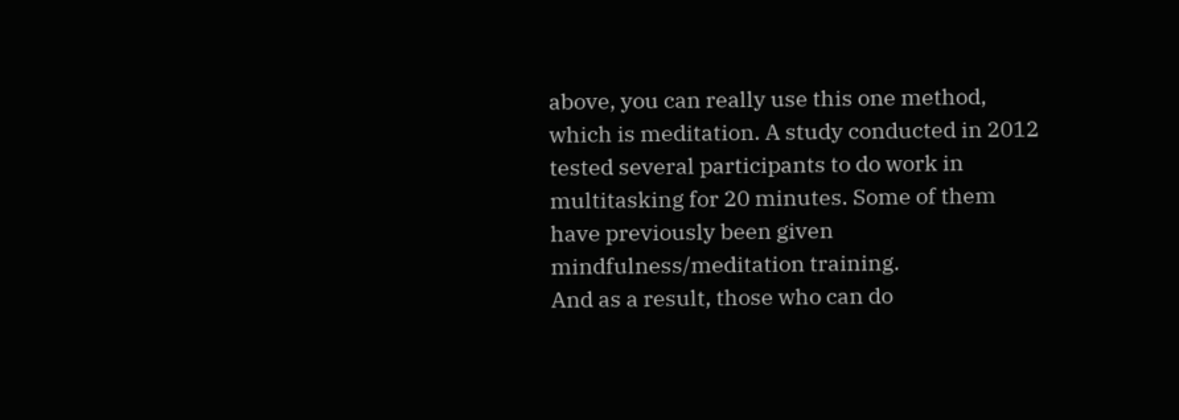above, you can really use this one method, which is meditation. A study conducted in 2012 tested several participants to do work in multitasking for 20 minutes. Some of them have previously been given mindfulness/meditation training.
And as a result, those who can do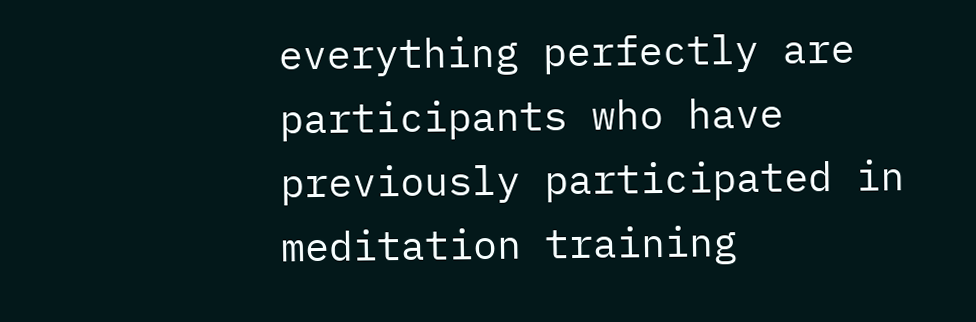everything perfectly are participants who have previously participated in meditation training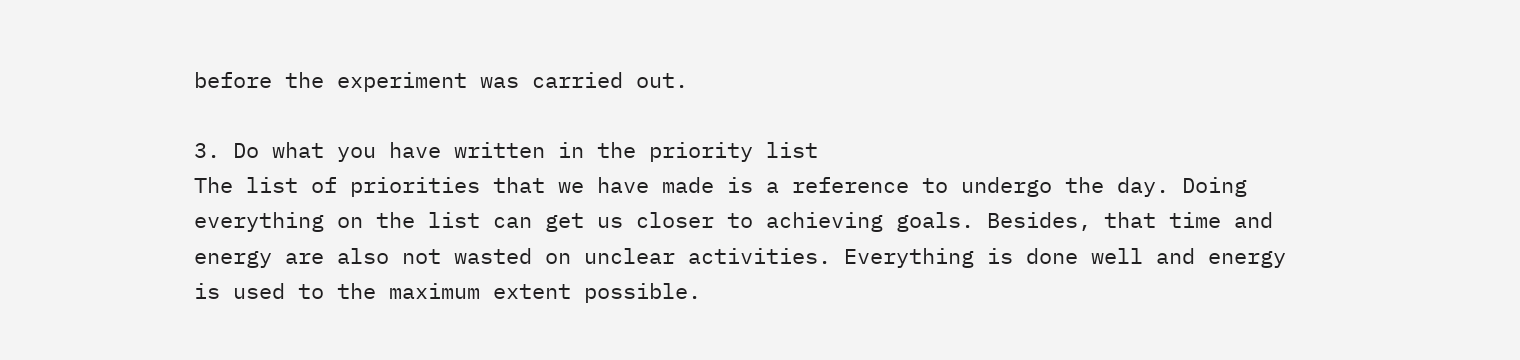before the experiment was carried out.

3. Do what you have written in the priority list
The list of priorities that we have made is a reference to undergo the day. Doing everything on the list can get us closer to achieving goals. Besides, that time and energy are also not wasted on unclear activities. Everything is done well and energy is used to the maximum extent possible.